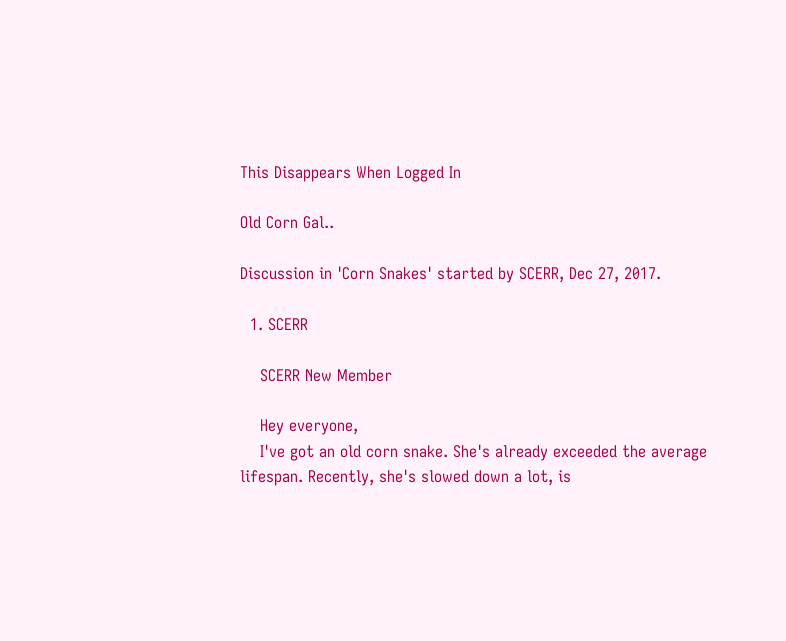This Disappears When Logged In

Old Corn Gal..

Discussion in 'Corn Snakes' started by SCERR, Dec 27, 2017.

  1. SCERR

    SCERR New Member

    Hey everyone,
    I've got an old corn snake. She's already exceeded the average lifespan. Recently, she's slowed down a lot, is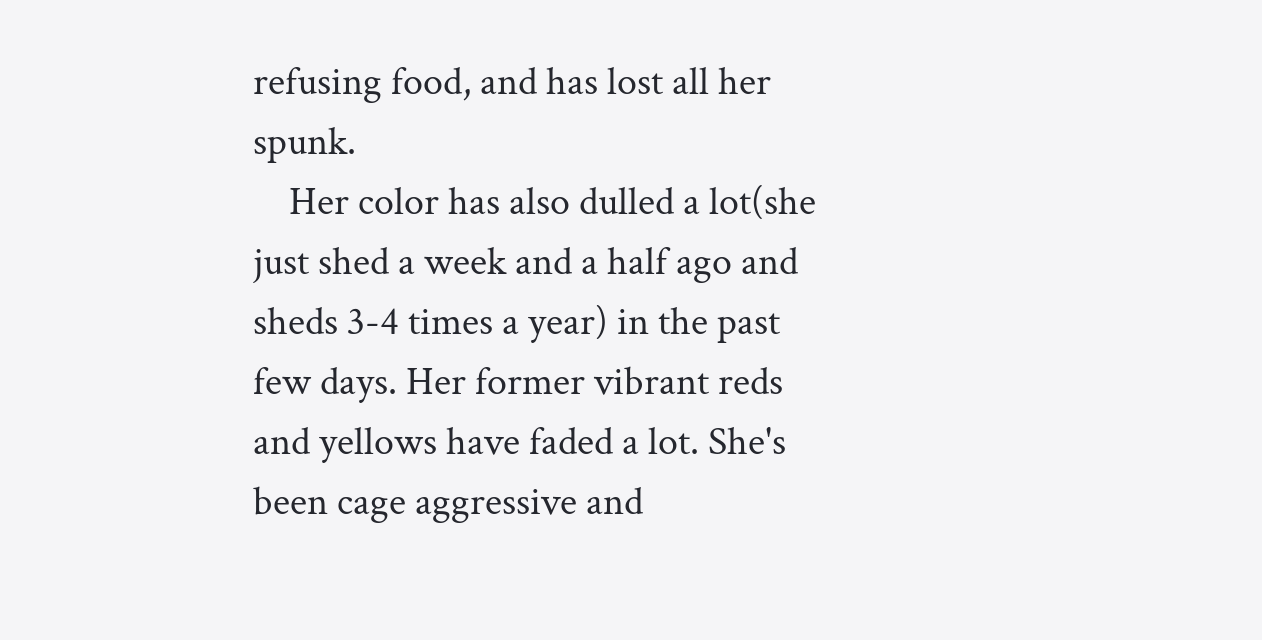refusing food, and has lost all her spunk.
    Her color has also dulled a lot(she just shed a week and a half ago and sheds 3-4 times a year) in the past few days. Her former vibrant reds and yellows have faded a lot. She's been cage aggressive and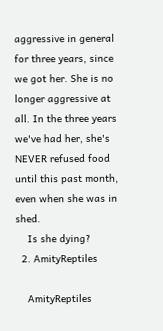aggressive in general for three years, since we got her. She is no longer aggressive at all. In the three years we've had her, she's NEVER refused food until this past month, even when she was in shed.
    Is she dying?
  2. AmityReptiles

    AmityReptiles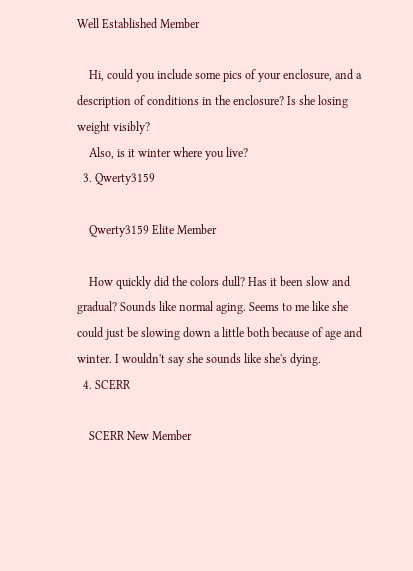Well Established Member

    Hi, could you include some pics of your enclosure, and a description of conditions in the enclosure? Is she losing weight visibly?
    Also, is it winter where you live?
  3. Qwerty3159

    Qwerty3159 Elite Member

    How quickly did the colors dull? Has it been slow and gradual? Sounds like normal aging. Seems to me like she could just be slowing down a little both because of age and winter. I wouldn't say she sounds like she's dying.
  4. SCERR

    SCERR New Member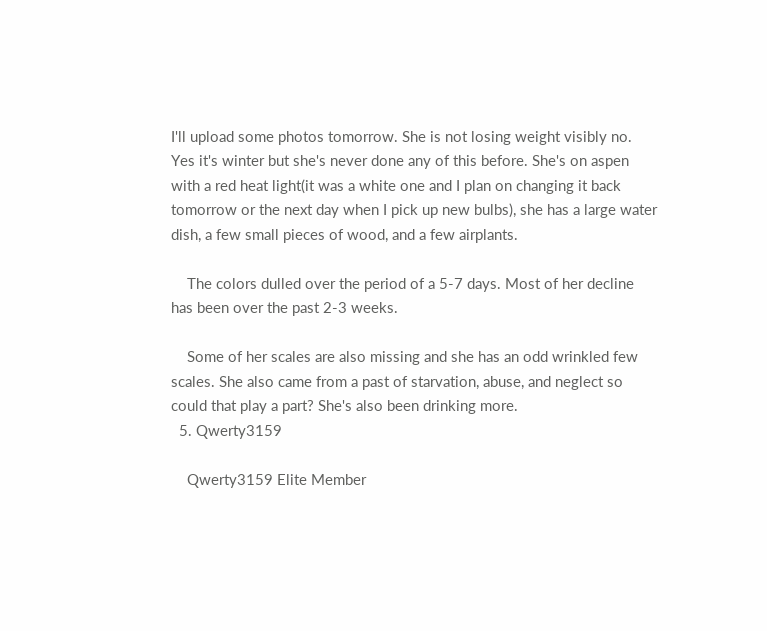I'll upload some photos tomorrow. She is not losing weight visibly no. Yes it's winter but she's never done any of this before. She's on aspen with a red heat light(it was a white one and I plan on changing it back tomorrow or the next day when I pick up new bulbs), she has a large water dish, a few small pieces of wood, and a few airplants.

    The colors dulled over the period of a 5-7 days. Most of her decline has been over the past 2-3 weeks.

    Some of her scales are also missing and she has an odd wrinkled few scales. She also came from a past of starvation, abuse, and neglect so could that play a part? She's also been drinking more.
  5. Qwerty3159

    Qwerty3159 Elite Member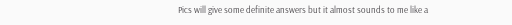Pics will give some definite answers but it almost sounds to me like a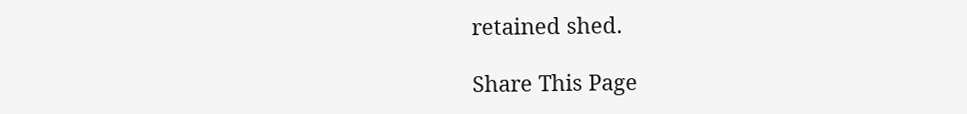retained shed.

Share This Page